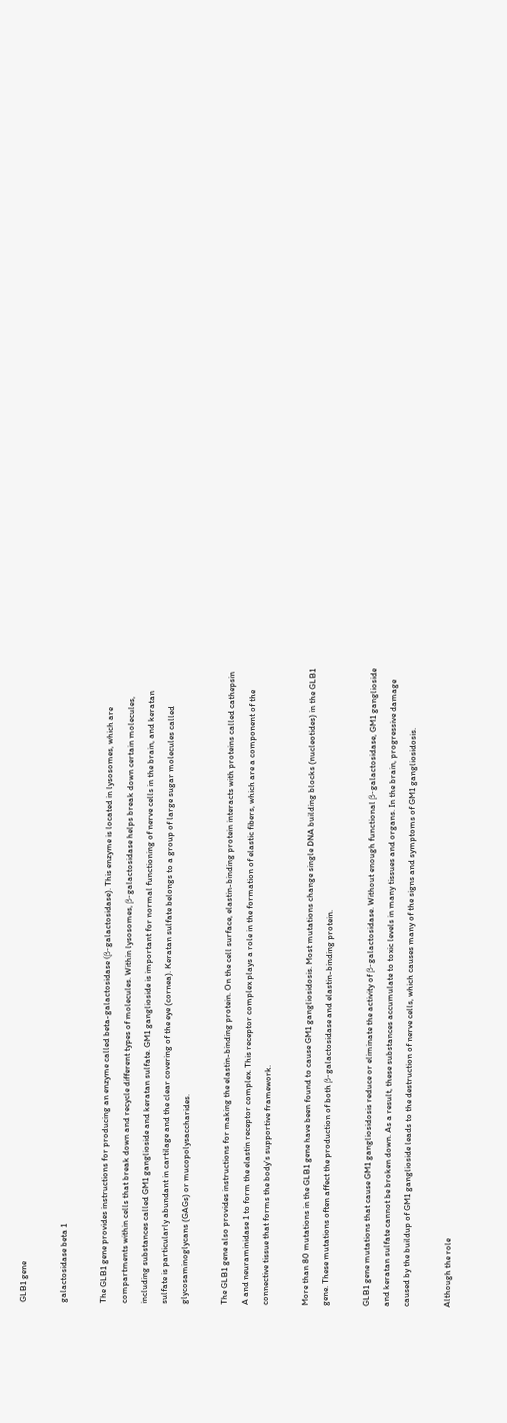GLB1 gene

galactosidase beta 1

The GLB1 gene provides instructions for producing an enzyme called beta-galactosidase (β-galactosidase). This enzyme is located in lysosomes, which are compartments within cells that break down and recycle different types of molecules. Within lysosomes, β-galactosidase helps break down certain molecules, including substances called GM1 ganglioside and keratan sulfate. GM1 ganglioside is important for normal functioning of nerve cells in the brain, and keratan sulfate is particularly abundant in cartilage and the clear covering of the eye (cornea). Keratan sulfate belongs to a group of large sugar molecules called glycosaminoglycans (GAGs) or mucopolysaccharides.

The GLB1 gene also provides instructions for making the elastin-binding protein. On the cell surface, elastin-binding protein interacts with proteins called cathepsin A and neuraminidase 1 to form the elastin receptor complex. This receptor complex plays a role in the formation of elastic fibers, which are a component of the connective tissue that forms the body's supportive framework.

More than 80 mutations in the GLB1 gene have been found to cause GM1 gangliosidosis. Most mutations change single DNA building blocks (nucleotides) in the GLB1 gene. These mutations often affect the production of both β-galactosidase and elastin-binding protein.

GLB1 gene mutations that cause GM1 gangliosidosis reduce or eliminate the activity of β-galactosidase. Without enough functional β-galactosidase, GM1 ganglioside and keratan sulfate cannot be broken down. As a result, these substances accumulate to toxic levels in many tissues and organs. In the brain, progressive damage caused by the buildup of GM1 ganglioside leads to the destruction of nerve cells, which causes many of the signs and symptoms of GM1 gangliosidosis.

Although the role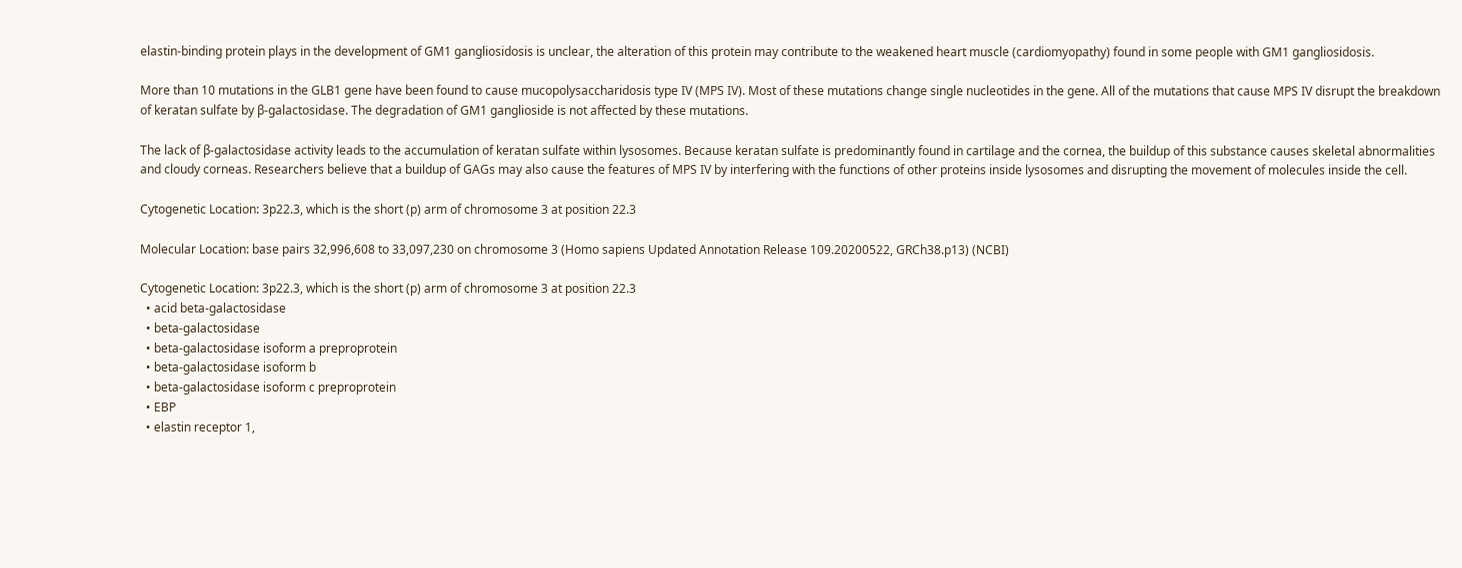elastin-binding protein plays in the development of GM1 gangliosidosis is unclear, the alteration of this protein may contribute to the weakened heart muscle (cardiomyopathy) found in some people with GM1 gangliosidosis.

More than 10 mutations in the GLB1 gene have been found to cause mucopolysaccharidosis type IV (MPS IV). Most of these mutations change single nucleotides in the gene. All of the mutations that cause MPS IV disrupt the breakdown of keratan sulfate by β-galactosidase. The degradation of GM1 ganglioside is not affected by these mutations.

The lack of β-galactosidase activity leads to the accumulation of keratan sulfate within lysosomes. Because keratan sulfate is predominantly found in cartilage and the cornea, the buildup of this substance causes skeletal abnormalities and cloudy corneas. Researchers believe that a buildup of GAGs may also cause the features of MPS IV by interfering with the functions of other proteins inside lysosomes and disrupting the movement of molecules inside the cell.

Cytogenetic Location: 3p22.3, which is the short (p) arm of chromosome 3 at position 22.3

Molecular Location: base pairs 32,996,608 to 33,097,230 on chromosome 3 (Homo sapiens Updated Annotation Release 109.20200522, GRCh38.p13) (NCBI)

Cytogenetic Location: 3p22.3, which is the short (p) arm of chromosome 3 at position 22.3
  • acid beta-galactosidase
  • beta-galactosidase
  • beta-galactosidase isoform a preproprotein
  • beta-galactosidase isoform b
  • beta-galactosidase isoform c preproprotein
  • EBP
  • elastin receptor 1,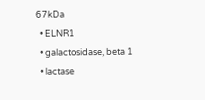67kDa
  • ELNR1
  • galactosidase, beta 1
  • lactase